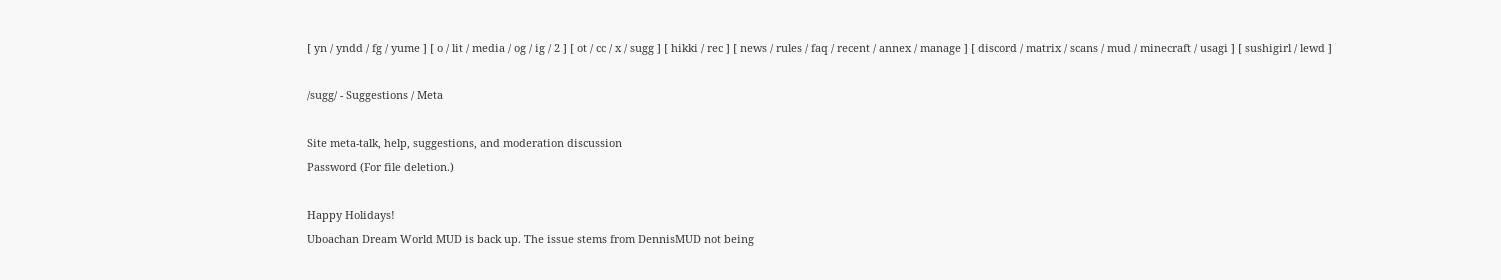[ yn / yndd / fg / yume ] [ o / lit / media / og / ig / 2 ] [ ot / cc / x / sugg ] [ hikki / rec ] [ news / rules / faq / recent / annex / manage ] [ discord / matrix / scans / mud / minecraft / usagi ] [ sushigirl / lewd ]

/sugg/ - Suggestions / Meta

Site meta-talk, help, suggestions, and moderation discussion
Password (For file deletion.)

Happy Holidays!
Uboachan Dream World MUD is back up. The issue stems from DennisMUD not being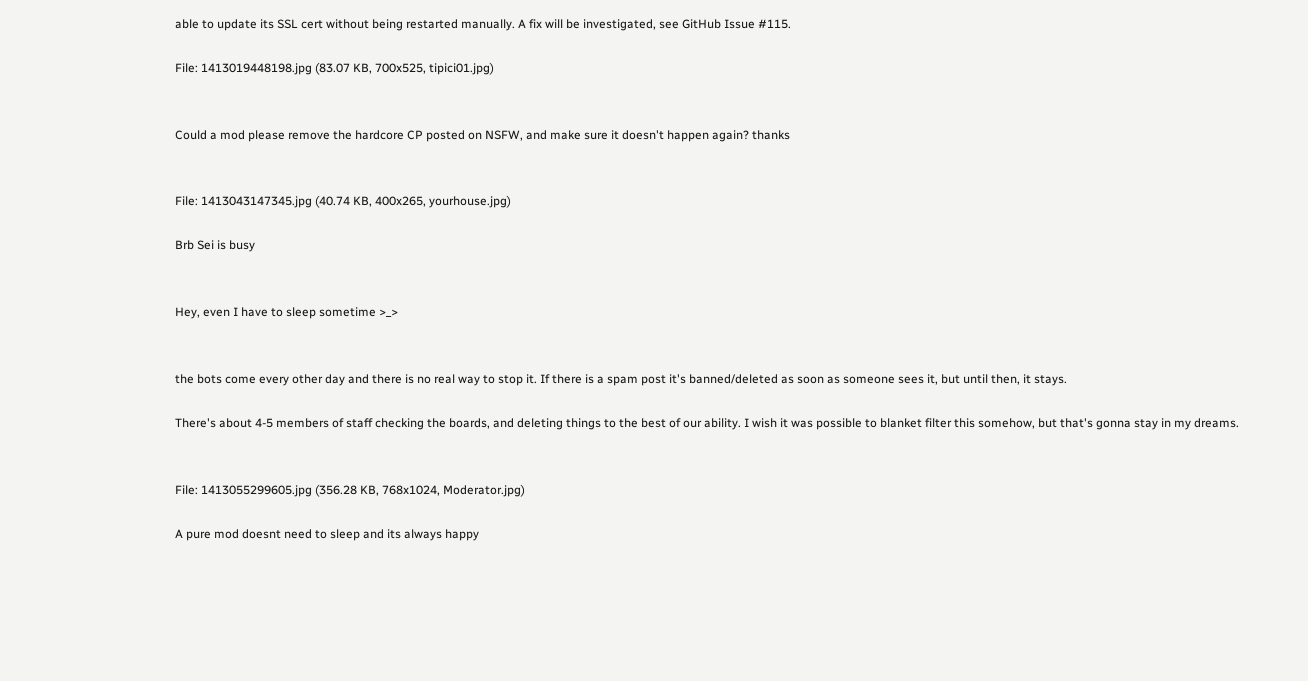able to update its SSL cert without being restarted manually. A fix will be investigated, see GitHub Issue #115.

File: 1413019448198.jpg (83.07 KB, 700x525, tipici01.jpg)


Could a mod please remove the hardcore CP posted on NSFW, and make sure it doesn't happen again? thanks


File: 1413043147345.jpg (40.74 KB, 400x265, yourhouse.jpg)

Brb Sei is busy


Hey, even I have to sleep sometime >_>


the bots come every other day and there is no real way to stop it. If there is a spam post it's banned/deleted as soon as someone sees it, but until then, it stays.

There's about 4-5 members of staff checking the boards, and deleting things to the best of our ability. I wish it was possible to blanket filter this somehow, but that's gonna stay in my dreams.


File: 1413055299605.jpg (356.28 KB, 768x1024, Moderator.jpg)

A pure mod doesnt need to sleep and its always happy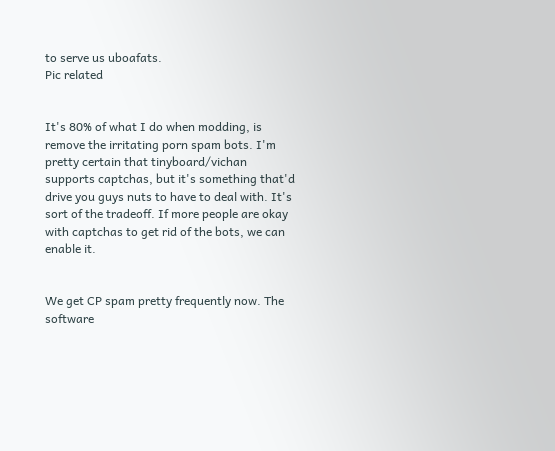to serve us uboafats.
Pic related


It's 80% of what I do when modding, is remove the irritating porn spam bots. I'm pretty certain that tinyboard/vichan supports captchas, but it's something that'd drive you guys nuts to have to deal with. It's sort of the tradeoff. If more people are okay with captchas to get rid of the bots, we can enable it.


We get CP spam pretty frequently now. The software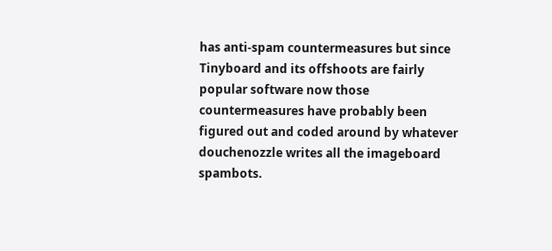has anti-spam countermeasures but since Tinyboard and its offshoots are fairly popular software now those countermeasures have probably been figured out and coded around by whatever douchenozzle writes all the imageboard spambots.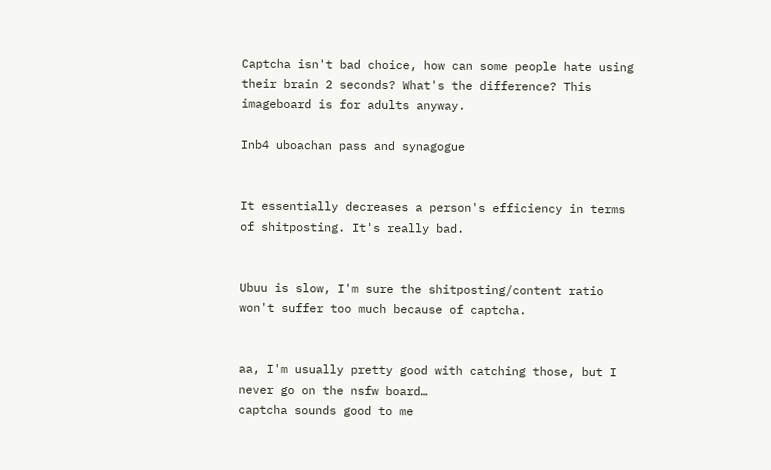Captcha isn't bad choice, how can some people hate using their brain 2 seconds? What's the difference? This imageboard is for adults anyway.

Inb4 uboachan pass and synagogue


It essentially decreases a person's efficiency in terms of shitposting. It's really bad.


Ubuu is slow, I'm sure the shitposting/content ratio won't suffer too much because of captcha.


aa, I'm usually pretty good with catching those, but I never go on the nsfw board…
captcha sounds good to me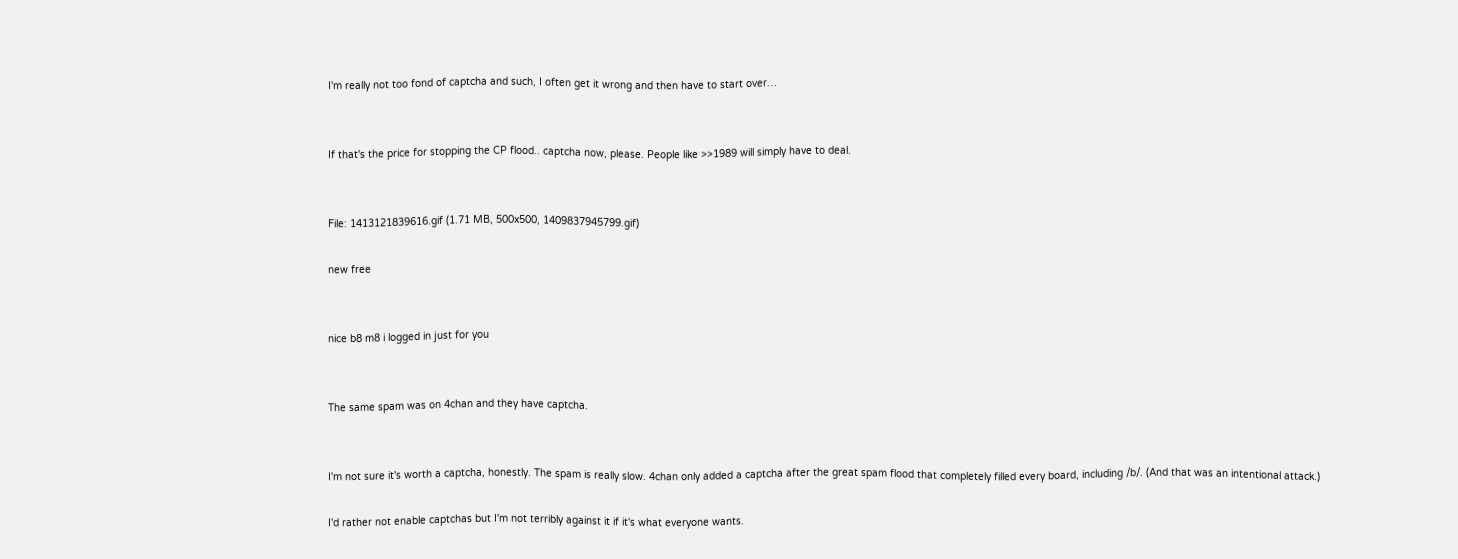I'm really not too fond of captcha and such, I often get it wrong and then have to start over…


If that's the price for stopping the CP flood.. captcha now, please. People like >>1989 will simply have to deal.


File: 1413121839616.gif (1.71 MB, 500x500, 1409837945799.gif)

new free


nice b8 m8 i logged in just for you


The same spam was on 4chan and they have captcha.


I'm not sure it's worth a captcha, honestly. The spam is really slow. 4chan only added a captcha after the great spam flood that completely filled every board, including /b/. (And that was an intentional attack.)

I'd rather not enable captchas but I'm not terribly against it if it's what everyone wants.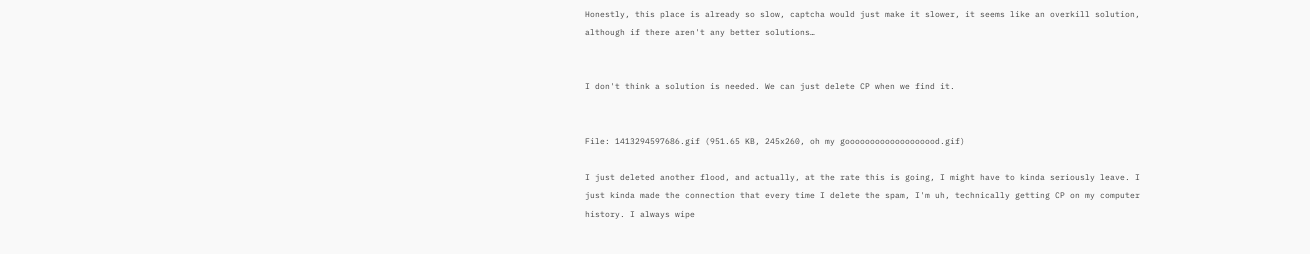Honestly, this place is already so slow, captcha would just make it slower, it seems like an overkill solution, although if there aren't any better solutions…


I don't think a solution is needed. We can just delete CP when we find it.


File: 1413294597686.gif (951.65 KB, 245x260, oh my gooooooooooooooooood.gif)

I just deleted another flood, and actually, at the rate this is going, I might have to kinda seriously leave. I just kinda made the connection that every time I delete the spam, I'm uh, technically getting CP on my computer history. I always wipe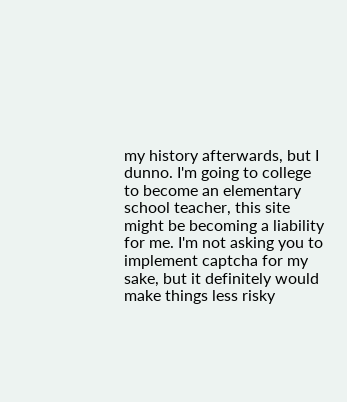my history afterwards, but I dunno. I'm going to college to become an elementary school teacher, this site might be becoming a liability for me. I'm not asking you to implement captcha for my sake, but it definitely would make things less risky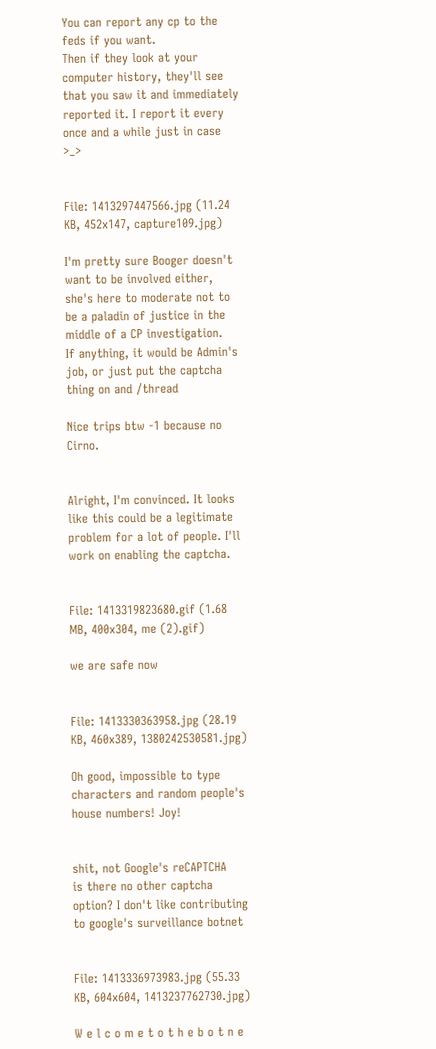You can report any cp to the feds if you want.
Then if they look at your computer history, they'll see that you saw it and immediately reported it. I report it every once and a while just in case >_>


File: 1413297447566.jpg (11.24 KB, 452x147, capture109.jpg)

I'm pretty sure Booger doesn't want to be involved either, she's here to moderate not to be a paladin of justice in the middle of a CP investigation.
If anything, it would be Admin's job, or just put the captcha thing on and /thread

Nice trips btw -1 because no Cirno.


Alright, I'm convinced. It looks like this could be a legitimate problem for a lot of people. I'll work on enabling the captcha.


File: 1413319823680.gif (1.68 MB, 400x304, me (2).gif)

we are safe now


File: 1413330363958.jpg (28.19 KB, 460x389, 1380242530581.jpg)

Oh good, impossible to type characters and random people's house numbers! Joy!


shit, not Google's reCAPTCHA
is there no other captcha option? I don't like contributing to google's surveillance botnet


File: 1413336973983.jpg (55.33 KB, 604x604, 1413237762730.jpg)

W e l c o m e t o t h e b o t n e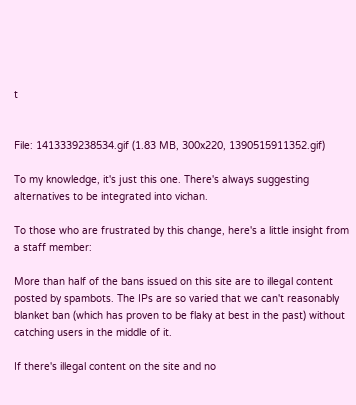t


File: 1413339238534.gif (1.83 MB, 300x220, 1390515911352.gif)

To my knowledge, it's just this one. There's always suggesting alternatives to be integrated into vichan.

To those who are frustrated by this change, here's a little insight from a staff member:

More than half of the bans issued on this site are to illegal content posted by spambots. The IPs are so varied that we can't reasonably blanket ban (which has proven to be flaky at best in the past) without catching users in the middle of it.

If there's illegal content on the site and no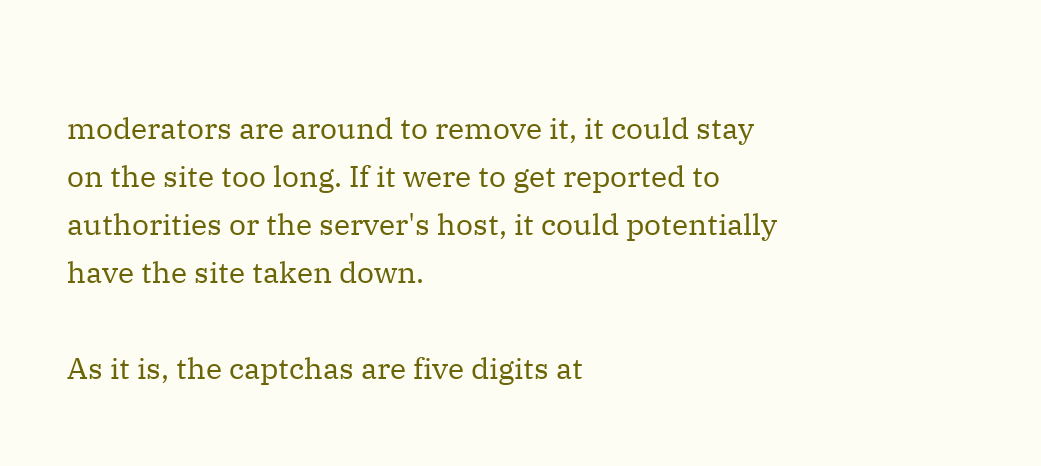moderators are around to remove it, it could stay on the site too long. If it were to get reported to authorities or the server's host, it could potentially have the site taken down.

As it is, the captchas are five digits at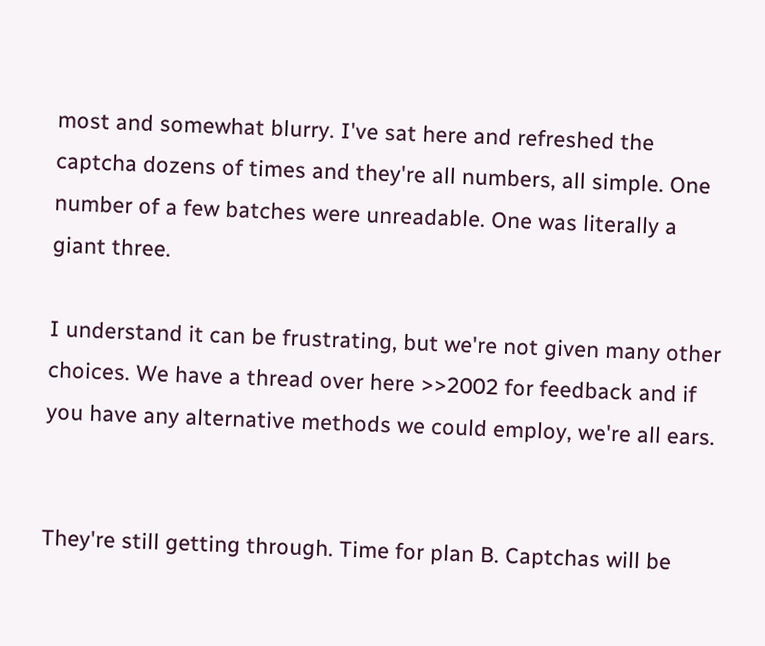most and somewhat blurry. I've sat here and refreshed the captcha dozens of times and they're all numbers, all simple. One number of a few batches were unreadable. One was literally a giant three.

I understand it can be frustrating, but we're not given many other choices. We have a thread over here >>2002 for feedback and if you have any alternative methods we could employ, we're all ears.


They're still getting through. Time for plan B. Captchas will be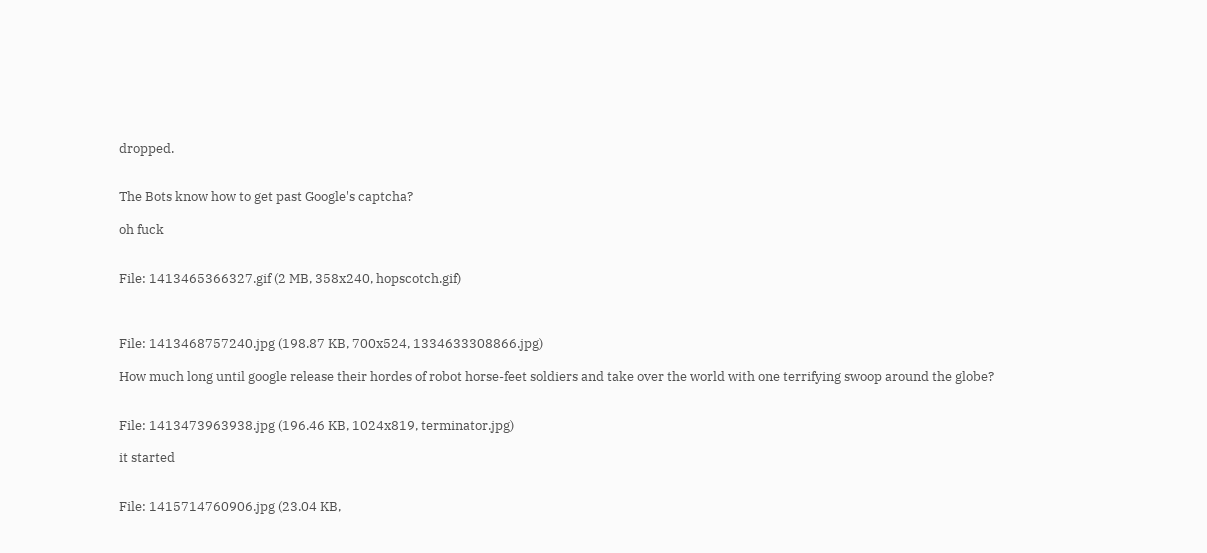dropped.


The Bots know how to get past Google's captcha?

oh fuck


File: 1413465366327.gif (2 MB, 358x240, hopscotch.gif)



File: 1413468757240.jpg (198.87 KB, 700x524, 1334633308866.jpg)

How much long until google release their hordes of robot horse-feet soldiers and take over the world with one terrifying swoop around the globe?


File: 1413473963938.jpg (196.46 KB, 1024x819, terminator.jpg)

it started


File: 1415714760906.jpg (23.04 KB,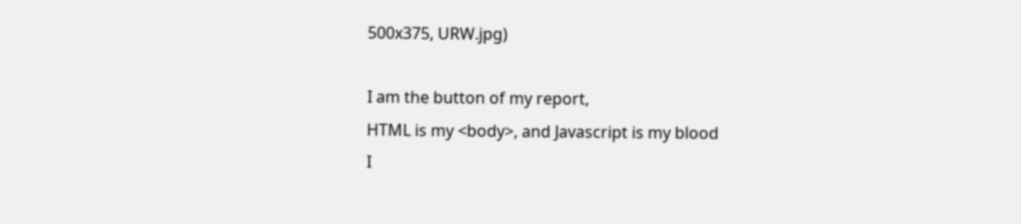500x375, URW.jpg)

I am the button of my report,
HTML is my <body>, and Javascript is my blood
I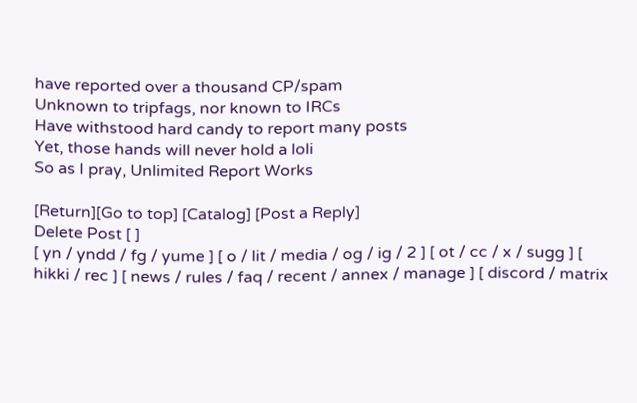have reported over a thousand CP/spam
Unknown to tripfags, nor known to IRCs
Have withstood hard candy to report many posts
Yet, those hands will never hold a loli
So as I pray, Unlimited Report Works

[Return][Go to top] [Catalog] [Post a Reply]
Delete Post [ ]
[ yn / yndd / fg / yume ] [ o / lit / media / og / ig / 2 ] [ ot / cc / x / sugg ] [ hikki / rec ] [ news / rules / faq / recent / annex / manage ] [ discord / matrix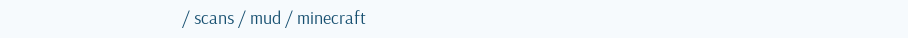/ scans / mud / minecraft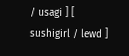/ usagi ] [ sushigirl / lewd ]